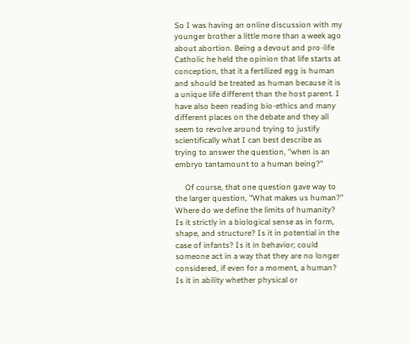So I was having an online discussion with my younger brother a little more than a week ago about abortion. Being a devout and pro-life Catholic he held the opinion that life starts at conception, that it a fertilized egg is human and should be treated as human because it is a unique life different than the host parent. I have also been reading bio-ethics and many different places on the debate and they all seem to revolve around trying to justify scientifically what I can best describe as trying to answer the question, "when is an embryo tantamount to a human being?"

     Of course, that one question gave way to the larger question, "What makes us human?" Where do we define the limits of humanity? Is it strictly in a biological sense as in form, shape, and structure? Is it in potential in the case of infants? Is it in behavior; could someone act in a way that they are no longer considered, if even for a moment, a human? Is it in ability whether physical or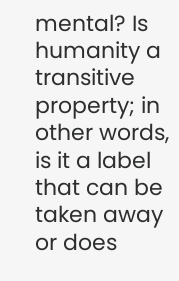mental? Is humanity a transitive property; in other words, is it a label that can be taken away or does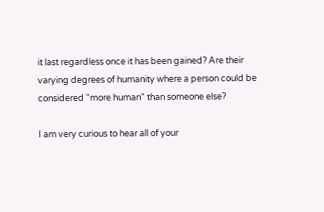it last regardless once it has been gained? Are their varying degrees of humanity where a person could be considered "more human" than someone else?

I am very curious to hear all of your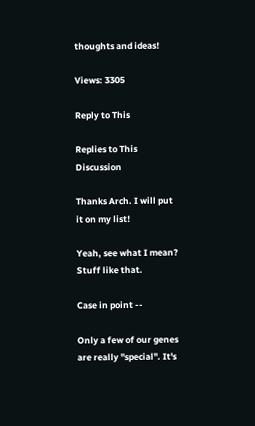thoughts and ideas!

Views: 3305

Reply to This

Replies to This Discussion

Thanks Arch. I will put it on my list!

Yeah, see what I mean? Stuff like that.

Case in point --

Only a few of our genes are really "special". It's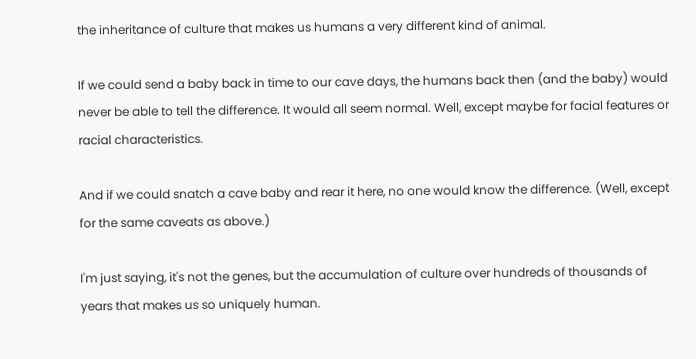the inheritance of culture that makes us humans a very different kind of animal.

If we could send a baby back in time to our cave days, the humans back then (and the baby) would never be able to tell the difference. It would all seem normal. Well, except maybe for facial features or racial characteristics.

And if we could snatch a cave baby and rear it here, no one would know the difference. (Well, except for the same caveats as above.)

I'm just saying, it's not the genes, but the accumulation of culture over hundreds of thousands of years that makes us so uniquely human.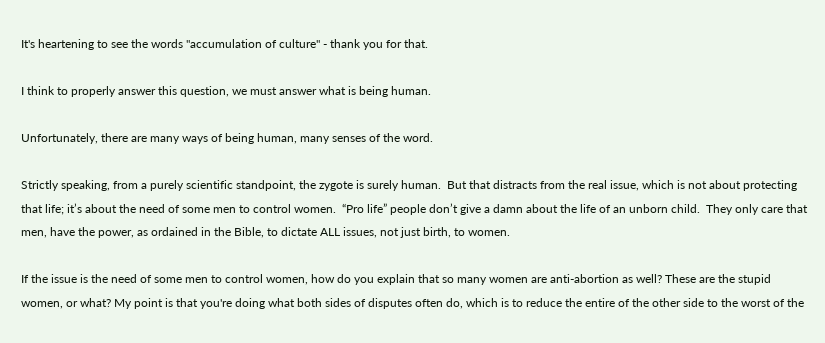It's heartening to see the words "accumulation of culture" - thank you for that.

I think to properly answer this question, we must answer what is being human.

Unfortunately, there are many ways of being human, many senses of the word.

Strictly speaking, from a purely scientific standpoint, the zygote is surely human.  But that distracts from the real issue, which is not about protecting that life; it’s about the need of some men to control women.  “Pro life” people don’t give a damn about the life of an unborn child.  They only care that men, have the power, as ordained in the Bible, to dictate ALL issues, not just birth, to women.

If the issue is the need of some men to control women, how do you explain that so many women are anti-abortion as well? These are the stupid women, or what? My point is that you're doing what both sides of disputes often do, which is to reduce the entire of the other side to the worst of the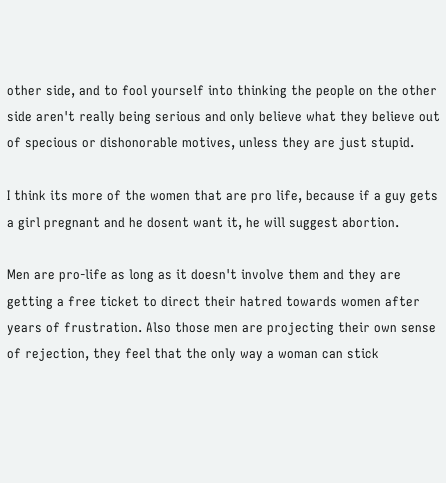other side, and to fool yourself into thinking the people on the other side aren't really being serious and only believe what they believe out of specious or dishonorable motives, unless they are just stupid.

I think its more of the women that are pro life, because if a guy gets a girl pregnant and he dosent want it, he will suggest abortion.

Men are pro-life as long as it doesn't involve them and they are getting a free ticket to direct their hatred towards women after years of frustration. Also those men are projecting their own sense of rejection, they feel that the only way a woman can stick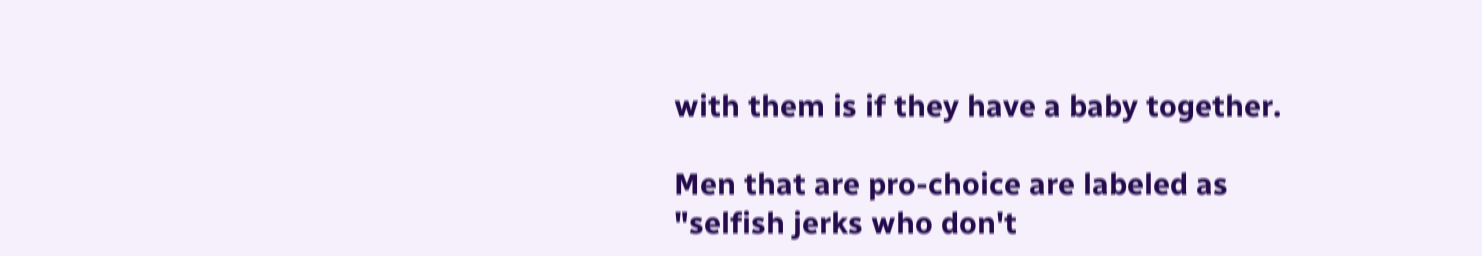with them is if they have a baby together.

Men that are pro-choice are labeled as "selfish jerks who don't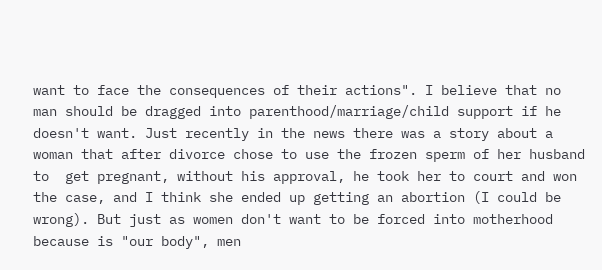want to face the consequences of their actions". I believe that no man should be dragged into parenthood/marriage/child support if he doesn't want. Just recently in the news there was a story about a woman that after divorce chose to use the frozen sperm of her husband to  get pregnant, without his approval, he took her to court and won the case, and I think she ended up getting an abortion (I could be wrong). But just as women don't want to be forced into motherhood because is "our body", men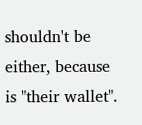shouldn't be either, because is "their wallet".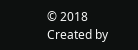© 2018   Created by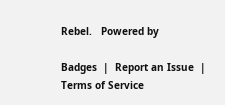Rebel.   Powered by

Badges  |  Report an Issue  |  Terms of Service